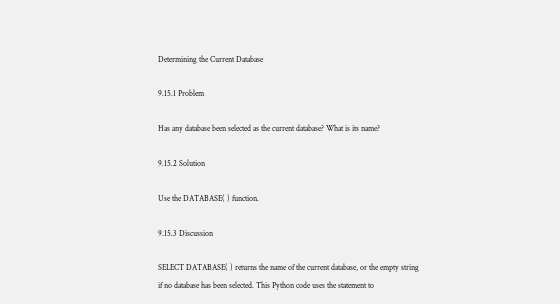Determining the Current Database

9.15.1 Problem

Has any database been selected as the current database? What is its name?

9.15.2 Solution

Use the DATABASE( ) function.

9.15.3 Discussion

SELECT DATABASE( ) returns the name of the current database, or the empty string if no database has been selected. This Python code uses the statement to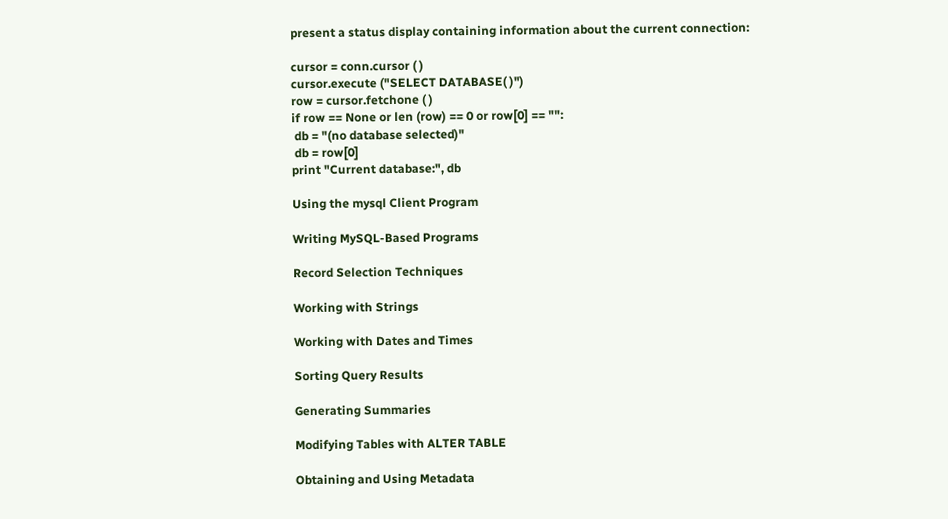present a status display containing information about the current connection:

cursor = conn.cursor ( )
cursor.execute ("SELECT DATABASE( )")
row = cursor.fetchone ( )
if row == None or len (row) == 0 or row[0] == "":
 db = "(no database selected)"
 db = row[0]
print "Current database:", db

Using the mysql Client Program

Writing MySQL-Based Programs

Record Selection Techniques

Working with Strings

Working with Dates and Times

Sorting Query Results

Generating Summaries

Modifying Tables with ALTER TABLE

Obtaining and Using Metadata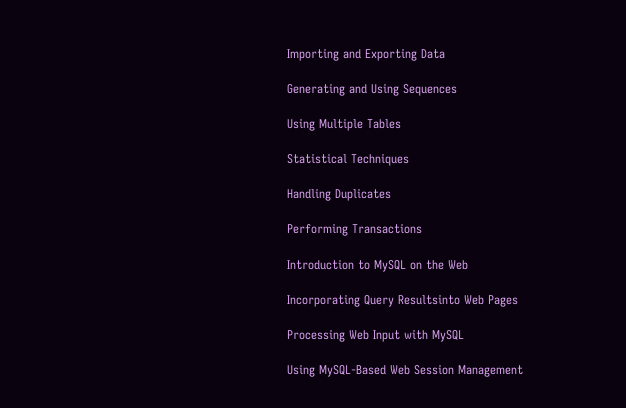Importing and Exporting Data

Generating and Using Sequences

Using Multiple Tables

Statistical Techniques

Handling Duplicates

Performing Transactions

Introduction to MySQL on the Web

Incorporating Query Resultsinto Web Pages

Processing Web Input with MySQL

Using MySQL-Based Web Session Management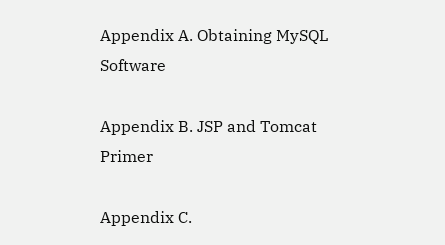Appendix A. Obtaining MySQL Software

Appendix B. JSP and Tomcat Primer

Appendix C.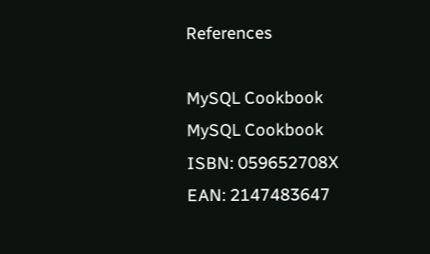References

MySQL Cookbook
MySQL Cookbook
ISBN: 059652708X
EAN: 2147483647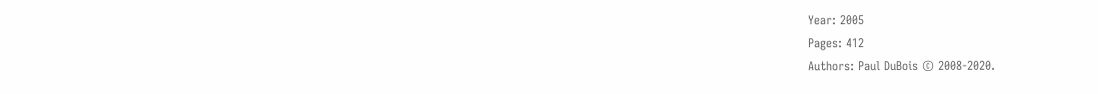Year: 2005
Pages: 412
Authors: Paul DuBois © 2008-2020.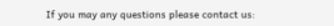If you may any questions please contact us: